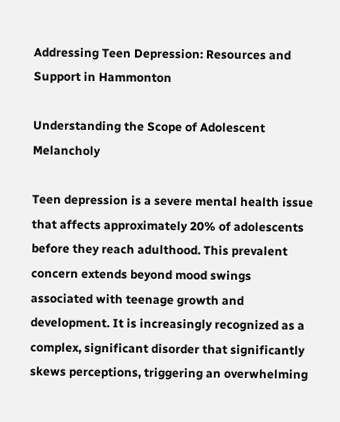Addressing Teen Depression: Resources and Support in Hammonton

Understanding the Scope of Adolescent Melancholy

Teen depression is a severe mental health issue that affects approximately 20% of adolescents before they reach adulthood. This prevalent concern extends beyond mood swings associated with teenage growth and development. It is increasingly recognized as a complex, significant disorder that significantly skews perceptions, triggering an overwhelming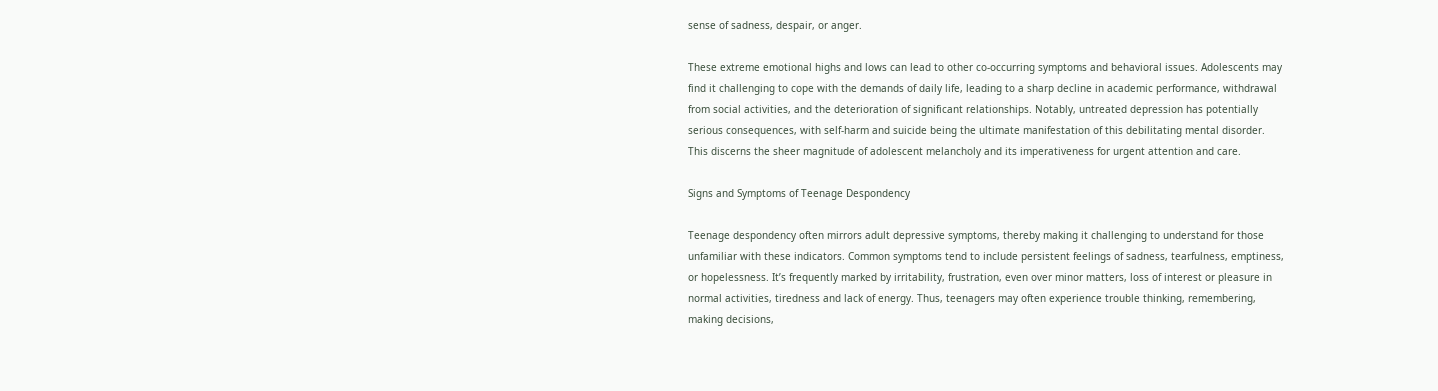sense of sadness, despair, or anger.

These extreme emotional highs and lows can lead to other co-occurring symptoms and behavioral issues. Adolescents may find it challenging to cope with the demands of daily life, leading to a sharp decline in academic performance, withdrawal from social activities, and the deterioration of significant relationships. Notably, untreated depression has potentially serious consequences, with self-harm and suicide being the ultimate manifestation of this debilitating mental disorder. This discerns the sheer magnitude of adolescent melancholy and its imperativeness for urgent attention and care.

Signs and Symptoms of Teenage Despondency

Teenage despondency often mirrors adult depressive symptoms, thereby making it challenging to understand for those unfamiliar with these indicators. Common symptoms tend to include persistent feelings of sadness, tearfulness, emptiness, or hopelessness. It’s frequently marked by irritability, frustration, even over minor matters, loss of interest or pleasure in normal activities, tiredness and lack of energy. Thus, teenagers may often experience trouble thinking, remembering, making decisions,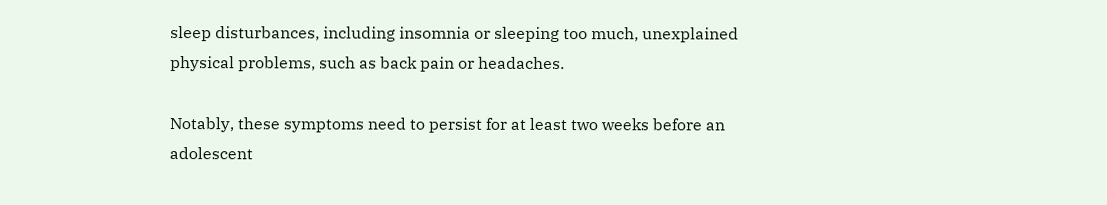sleep disturbances, including insomnia or sleeping too much, unexplained physical problems, such as back pain or headaches.

Notably, these symptoms need to persist for at least two weeks before an adolescent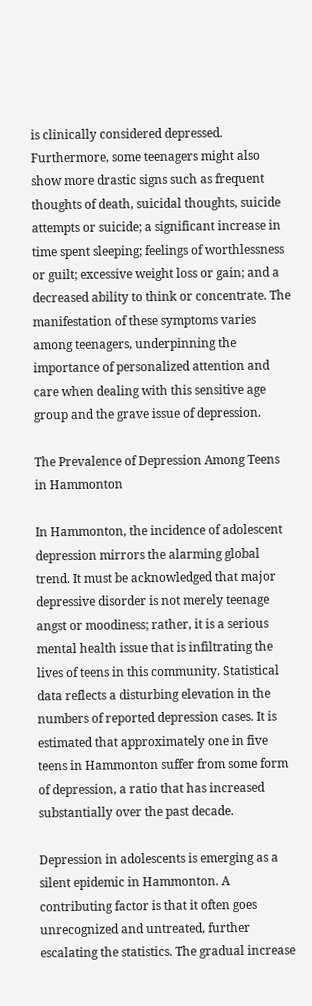is clinically considered depressed. Furthermore, some teenagers might also show more drastic signs such as frequent thoughts of death, suicidal thoughts, suicide attempts or suicide; a significant increase in time spent sleeping; feelings of worthlessness or guilt; excessive weight loss or gain; and a decreased ability to think or concentrate. The manifestation of these symptoms varies among teenagers, underpinning the importance of personalized attention and care when dealing with this sensitive age group and the grave issue of depression.

The Prevalence of Depression Among Teens in Hammonton

In Hammonton, the incidence of adolescent depression mirrors the alarming global trend. It must be acknowledged that major depressive disorder is not merely teenage angst or moodiness; rather, it is a serious mental health issue that is infiltrating the lives of teens in this community. Statistical data reflects a disturbing elevation in the numbers of reported depression cases. It is estimated that approximately one in five teens in Hammonton suffer from some form of depression, a ratio that has increased substantially over the past decade.

Depression in adolescents is emerging as a silent epidemic in Hammonton. A contributing factor is that it often goes unrecognized and untreated, further escalating the statistics. The gradual increase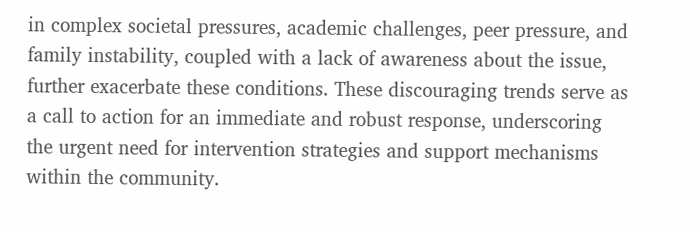in complex societal pressures, academic challenges, peer pressure, and family instability, coupled with a lack of awareness about the issue, further exacerbate these conditions. These discouraging trends serve as a call to action for an immediate and robust response, underscoring the urgent need for intervention strategies and support mechanisms within the community.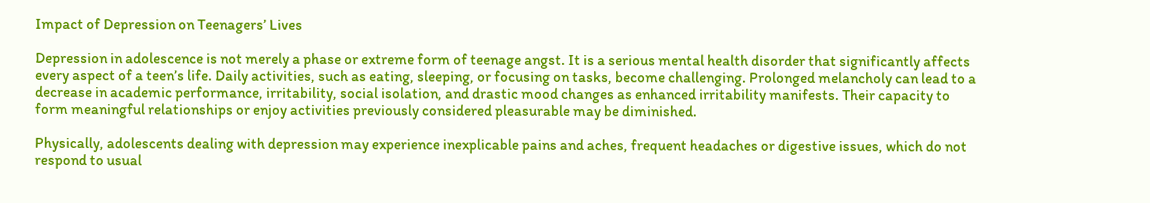Impact of Depression on Teenagers’ Lives

Depression in adolescence is not merely a phase or extreme form of teenage angst. It is a serious mental health disorder that significantly affects every aspect of a teen’s life. Daily activities, such as eating, sleeping, or focusing on tasks, become challenging. Prolonged melancholy can lead to a decrease in academic performance, irritability, social isolation, and drastic mood changes as enhanced irritability manifests. Their capacity to form meaningful relationships or enjoy activities previously considered pleasurable may be diminished.

Physically, adolescents dealing with depression may experience inexplicable pains and aches, frequent headaches or digestive issues, which do not respond to usual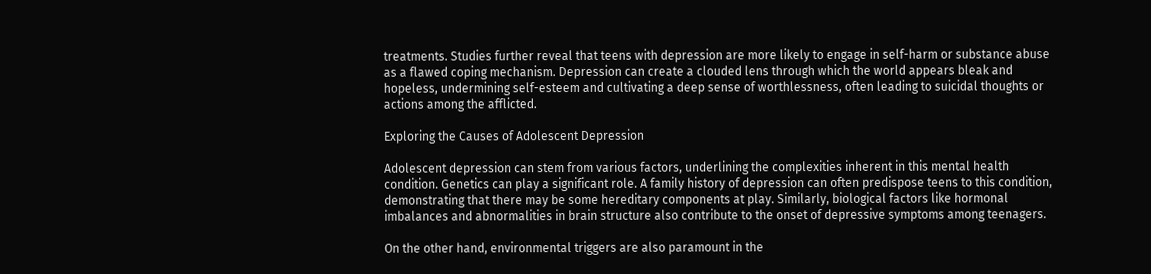treatments. Studies further reveal that teens with depression are more likely to engage in self-harm or substance abuse as a flawed coping mechanism. Depression can create a clouded lens through which the world appears bleak and hopeless, undermining self-esteem and cultivating a deep sense of worthlessness, often leading to suicidal thoughts or actions among the afflicted.

Exploring the Causes of Adolescent Depression

Adolescent depression can stem from various factors, underlining the complexities inherent in this mental health condition. Genetics can play a significant role. A family history of depression can often predispose teens to this condition, demonstrating that there may be some hereditary components at play. Similarly, biological factors like hormonal imbalances and abnormalities in brain structure also contribute to the onset of depressive symptoms among teenagers.

On the other hand, environmental triggers are also paramount in the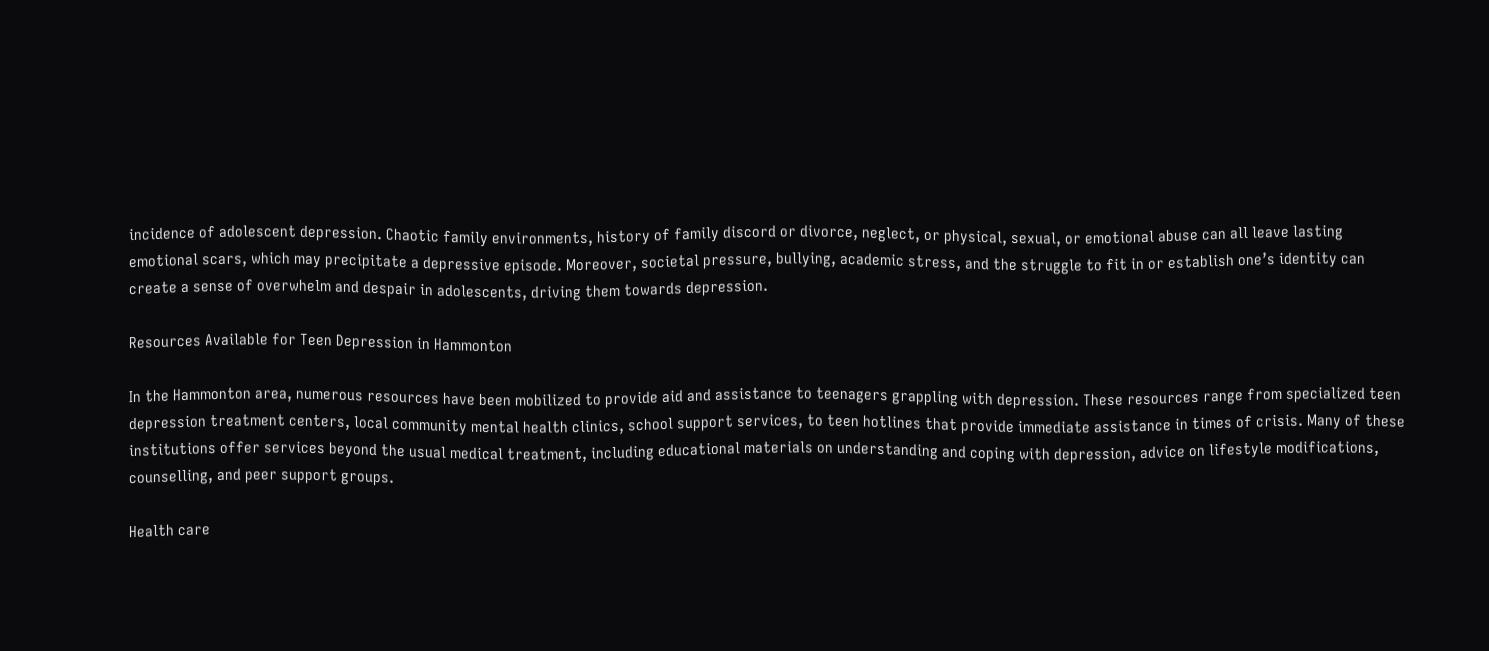incidence of adolescent depression. Chaotic family environments, history of family discord or divorce, neglect, or physical, sexual, or emotional abuse can all leave lasting emotional scars, which may precipitate a depressive episode. Moreover, societal pressure, bullying, academic stress, and the struggle to fit in or establish one’s identity can create a sense of overwhelm and despair in adolescents, driving them towards depression.

Resources Available for Teen Depression in Hammonton

In the Hammonton area, numerous resources have been mobilized to provide aid and assistance to teenagers grappling with depression. These resources range from specialized teen depression treatment centers, local community mental health clinics, school support services, to teen hotlines that provide immediate assistance in times of crisis. Many of these institutions offer services beyond the usual medical treatment, including educational materials on understanding and coping with depression, advice on lifestyle modifications, counselling, and peer support groups.

Health care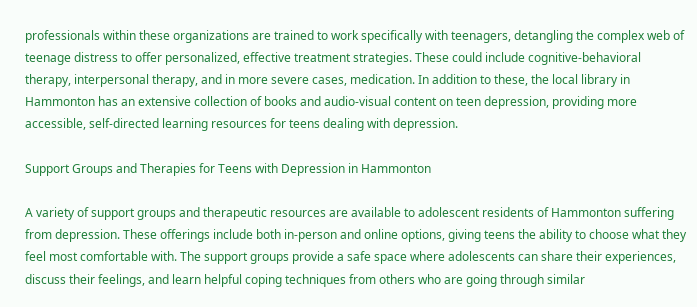professionals within these organizations are trained to work specifically with teenagers, detangling the complex web of teenage distress to offer personalized, effective treatment strategies. These could include cognitive-behavioral therapy, interpersonal therapy, and in more severe cases, medication. In addition to these, the local library in Hammonton has an extensive collection of books and audio-visual content on teen depression, providing more accessible, self-directed learning resources for teens dealing with depression.

Support Groups and Therapies for Teens with Depression in Hammonton

A variety of support groups and therapeutic resources are available to adolescent residents of Hammonton suffering from depression. These offerings include both in-person and online options, giving teens the ability to choose what they feel most comfortable with. The support groups provide a safe space where adolescents can share their experiences, discuss their feelings, and learn helpful coping techniques from others who are going through similar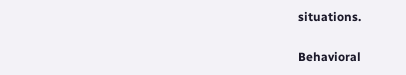situations.

Behavioral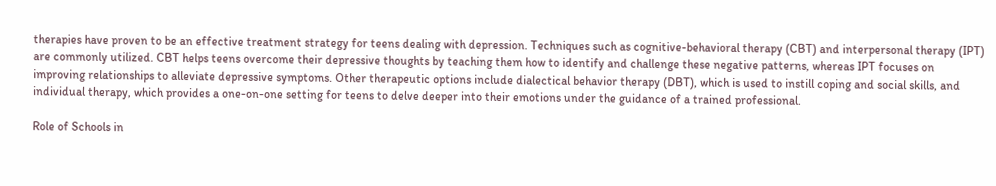therapies have proven to be an effective treatment strategy for teens dealing with depression. Techniques such as cognitive-behavioral therapy (CBT) and interpersonal therapy (IPT) are commonly utilized. CBT helps teens overcome their depressive thoughts by teaching them how to identify and challenge these negative patterns, whereas IPT focuses on improving relationships to alleviate depressive symptoms. Other therapeutic options include dialectical behavior therapy (DBT), which is used to instill coping and social skills, and individual therapy, which provides a one-on-one setting for teens to delve deeper into their emotions under the guidance of a trained professional.

Role of Schools in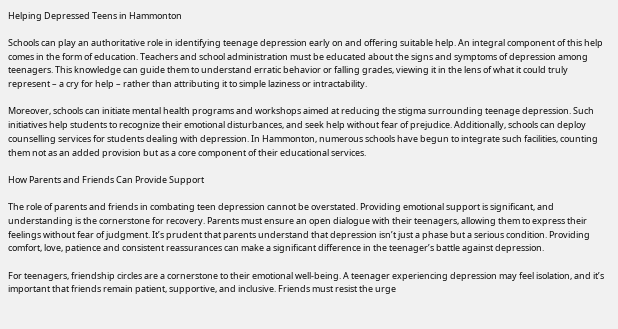Helping Depressed Teens in Hammonton

Schools can play an authoritative role in identifying teenage depression early on and offering suitable help. An integral component of this help comes in the form of education. Teachers and school administration must be educated about the signs and symptoms of depression among teenagers. This knowledge can guide them to understand erratic behavior or falling grades, viewing it in the lens of what it could truly represent – a cry for help – rather than attributing it to simple laziness or intractability.

Moreover, schools can initiate mental health programs and workshops aimed at reducing the stigma surrounding teenage depression. Such initiatives help students to recognize their emotional disturbances, and seek help without fear of prejudice. Additionally, schools can deploy counselling services for students dealing with depression. In Hammonton, numerous schools have begun to integrate such facilities, counting them not as an added provision but as a core component of their educational services.

How Parents and Friends Can Provide Support

The role of parents and friends in combating teen depression cannot be overstated. Providing emotional support is significant, and understanding is the cornerstone for recovery. Parents must ensure an open dialogue with their teenagers, allowing them to express their feelings without fear of judgment. It’s prudent that parents understand that depression isn’t just a phase but a serious condition. Providing comfort, love, patience and consistent reassurances can make a significant difference in the teenager’s battle against depression.

For teenagers, friendship circles are a cornerstone to their emotional well-being. A teenager experiencing depression may feel isolation, and it’s important that friends remain patient, supportive, and inclusive. Friends must resist the urge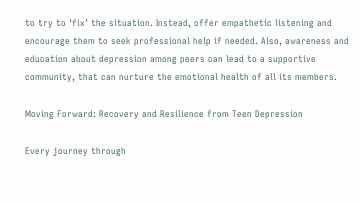to try to ‘fix’ the situation. Instead, offer empathetic listening and encourage them to seek professional help if needed. Also, awareness and education about depression among peers can lead to a supportive community, that can nurture the emotional health of all its members.

Moving Forward: Recovery and Resilience from Teen Depression

Every journey through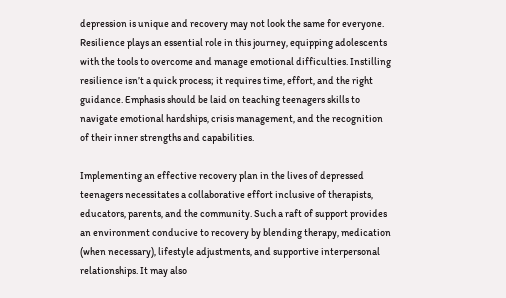depression is unique and recovery may not look the same for everyone. Resilience plays an essential role in this journey, equipping adolescents with the tools to overcome and manage emotional difficulties. Instilling resilience isn’t a quick process; it requires time, effort, and the right guidance. Emphasis should be laid on teaching teenagers skills to navigate emotional hardships, crisis management, and the recognition of their inner strengths and capabilities.

Implementing an effective recovery plan in the lives of depressed teenagers necessitates a collaborative effort inclusive of therapists, educators, parents, and the community. Such a raft of support provides an environment conducive to recovery by blending therapy, medication (when necessary), lifestyle adjustments, and supportive interpersonal relationships. It may also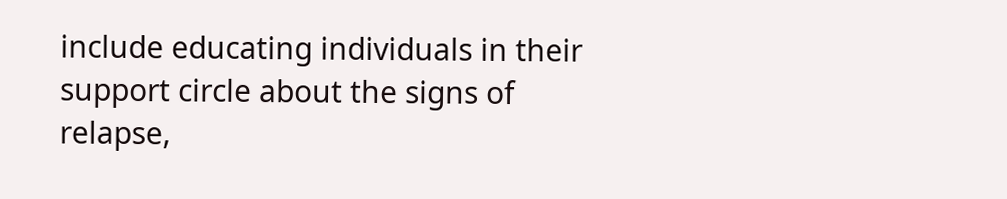include educating individuals in their support circle about the signs of relapse,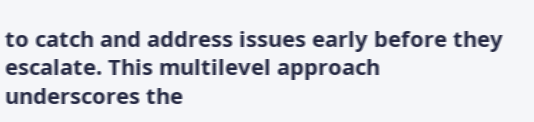to catch and address issues early before they escalate. This multilevel approach underscores the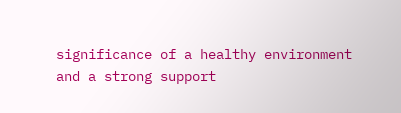significance of a healthy environment and a strong support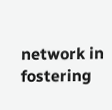network in fostering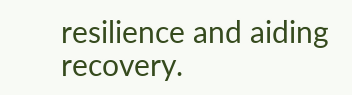resilience and aiding recovery.